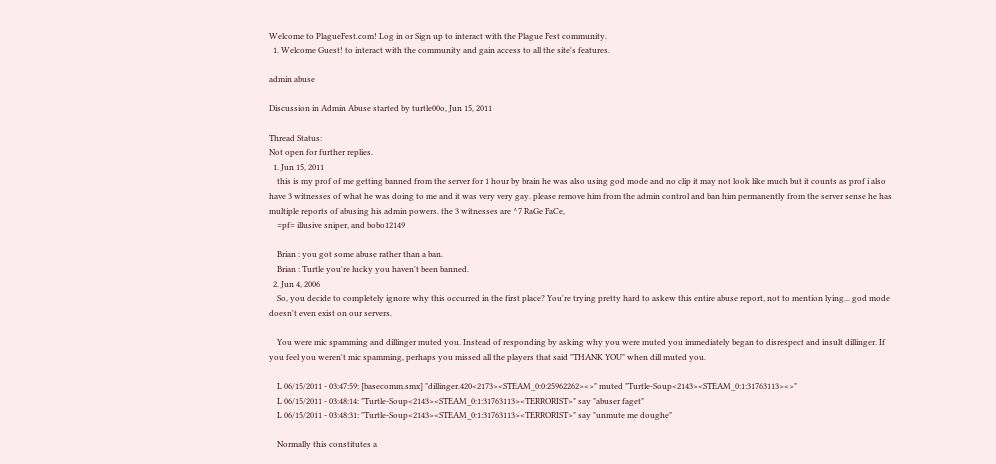Welcome to PlagueFest.com! Log in or Sign up to interact with the Plague Fest community.
  1. Welcome Guest! to interact with the community and gain access to all the site's features.

admin abuse

Discussion in Admin Abuse started by turtle00o, Jun 15, 2011

Thread Status:
Not open for further replies.
  1. Jun 15, 2011
    this is my prof of me getting banned from the server for 1 hour by brain he was also using god mode and no clip it may not look like much but it counts as prof i also have 3 witnesses of what he was doing to me and it was very very gay. please remove him from the admin control and ban him permanently from the server sense he has multiple reports of abusing his admin powers. the 3 witnesses are ^7 RaGe FaCe,
    =pf= illusive sniper, and bobo12149

    Brian : you got some abuse rather than a ban.
    Brian : Turtle you're lucky you haven't been banned.
  2. Jun 4, 2006
    So, you decide to completely ignore why this occurred in the first place? You're trying pretty hard to askew this entire abuse report, not to mention lying... god mode doesn't even exist on our servers.

    You were mic spamming and dillinger muted you. Instead of responding by asking why you were muted you immediately began to disrespect and insult dillinger. If you feel you weren't mic spamming, perhaps you missed all the players that said "THANK YOU" when dill muted you.

    L 06/15/2011 - 03:47:59: [basecomm.smx] "dillinger.420<2173><STEAM_0:0:25962262><>" muted "Turtle-Soup<2143><STEAM_0:1:31763113><>"
    L 06/15/2011 - 03:48:14: "Turtle-Soup<2143><STEAM_0:1:31763113><TERRORIST>" say "abuser faget"
    L 06/15/2011 - 03:48:31: "Turtle-Soup<2143><STEAM_0:1:31763113><TERRORIST>" say "unmute me doughe"

    Normally this constitutes a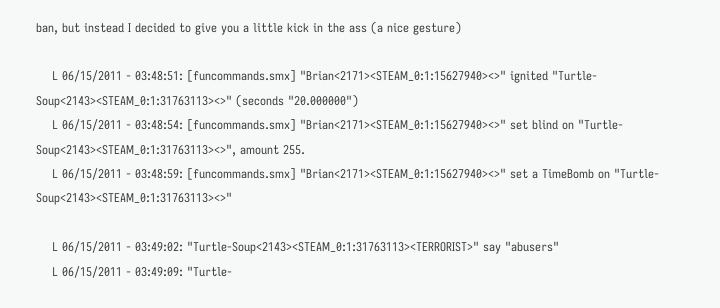ban, but instead I decided to give you a little kick in the ass (a nice gesture)

    L 06/15/2011 - 03:48:51: [funcommands.smx] "Brian<2171><STEAM_0:1:15627940><>" ignited "Turtle-Soup<2143><STEAM_0:1:31763113><>" (seconds "20.000000")
    L 06/15/2011 - 03:48:54: [funcommands.smx] "Brian<2171><STEAM_0:1:15627940><>" set blind on "Turtle-Soup<2143><STEAM_0:1:31763113><>", amount 255.
    L 06/15/2011 - 03:48:59: [funcommands.smx] "Brian<2171><STEAM_0:1:15627940><>" set a TimeBomb on "Turtle-Soup<2143><STEAM_0:1:31763113><>"

    L 06/15/2011 - 03:49:02: "Turtle-Soup<2143><STEAM_0:1:31763113><TERRORIST>" say "abusers"
    L 06/15/2011 - 03:49:09: "Turtle-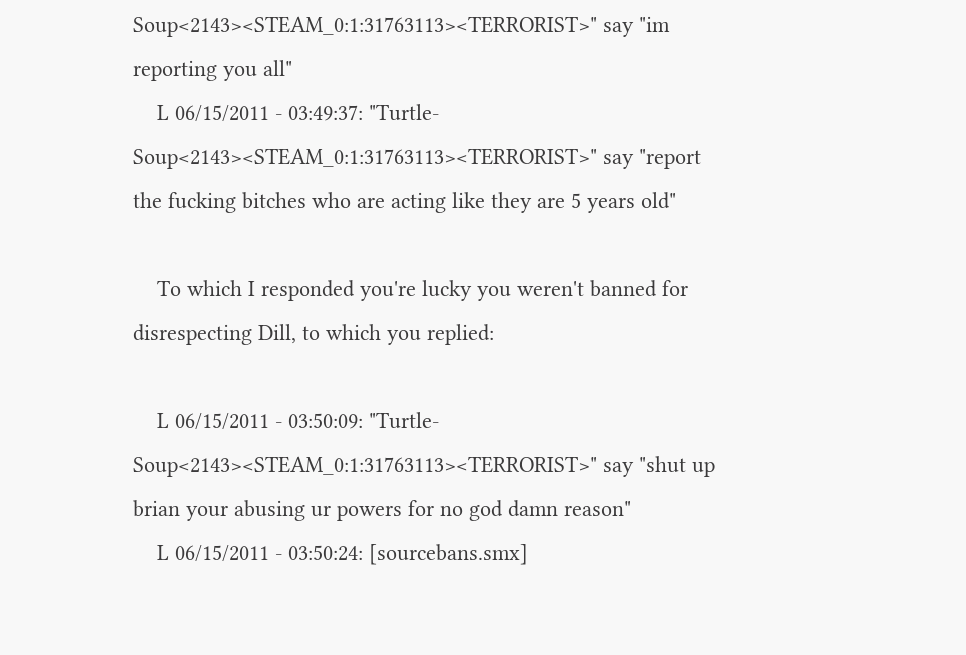Soup<2143><STEAM_0:1:31763113><TERRORIST>" say "im reporting you all"
    L 06/15/2011 - 03:49:37: "Turtle-Soup<2143><STEAM_0:1:31763113><TERRORIST>" say "report the fucking bitches who are acting like they are 5 years old"

    To which I responded you're lucky you weren't banned for disrespecting Dill, to which you replied:

    L 06/15/2011 - 03:50:09: "Turtle-Soup<2143><STEAM_0:1:31763113><TERRORIST>" say "shut up brian your abusing ur powers for no god damn reason"
    L 06/15/2011 - 03:50:24: [sourcebans.smx]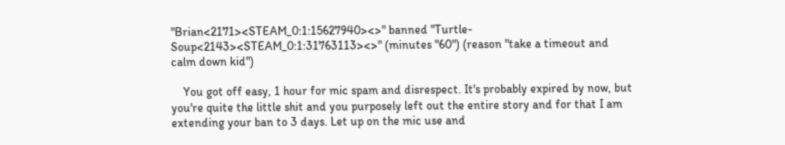"Brian<2171><STEAM_0:1:15627940><>" banned "Turtle-Soup<2143><STEAM_0:1:31763113><>" (minutes "60") (reason "take a timeout and calm down kid")

    You got off easy, 1 hour for mic spam and disrespect. It's probably expired by now, but you're quite the little shit and you purposely left out the entire story and for that I am extending your ban to 3 days. Let up on the mic use and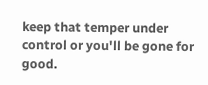keep that temper under control or you'll be gone for good.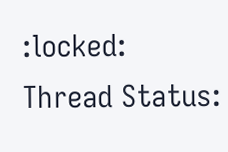:locked:
Thread Status: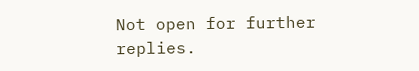Not open for further replies.